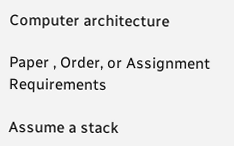Computer architecture

Paper , Order, or Assignment Requirements

Assume a stack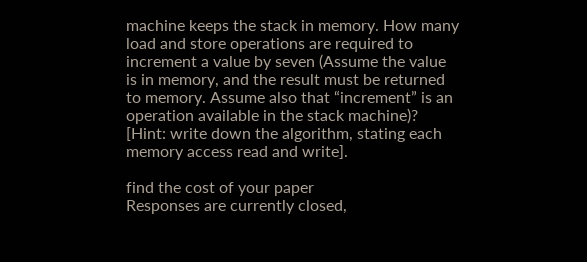machine keeps the stack in memory. How many load and store operations are required to increment a value by seven (Assume the value is in memory, and the result must be returned to memory. Assume also that “increment” is an operation available in the stack machine)? [Hint: write down the algorithm, stating each memory access read and write].

find the cost of your paper
Responses are currently closed,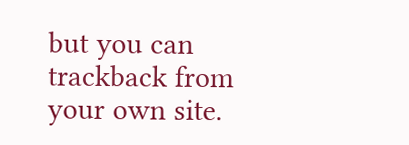but you can trackback from your own site.